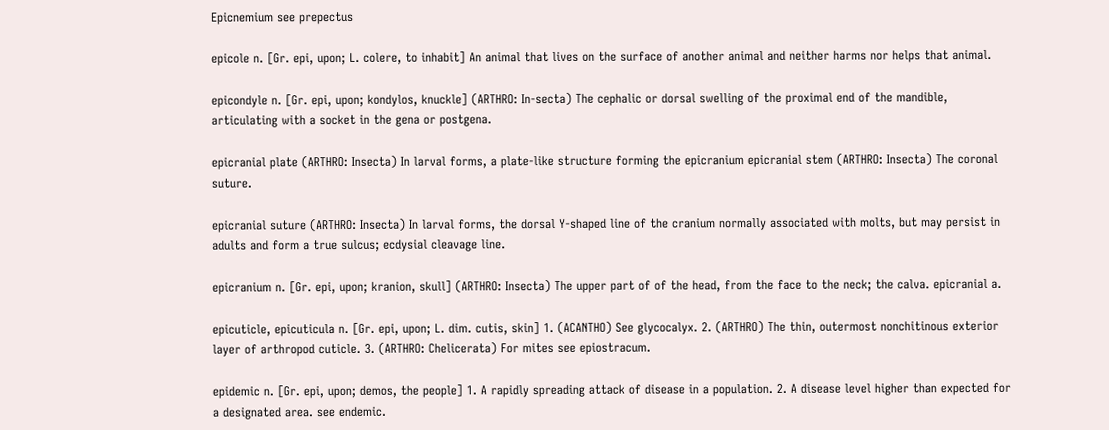Epicnemium see prepectus

epicole n. [Gr. epi, upon; L. colere, to inhabit] An animal that lives on the surface of another animal and neither harms nor helps that animal.

epicondyle n. [Gr. epi, upon; kondylos, knuckle] (ARTHRO: In-secta) The cephalic or dorsal swelling of the proximal end of the mandible, articulating with a socket in the gena or postgena.

epicranial plate (ARTHRO: Insecta) In larval forms, a plate-like structure forming the epicranium epicranial stem (ARTHRO: Insecta) The coronal suture.

epicranial suture (ARTHRO: Insecta) In larval forms, the dorsal Y-shaped line of the cranium normally associated with molts, but may persist in adults and form a true sulcus; ecdysial cleavage line.

epicranium n. [Gr. epi, upon; kranion, skull] (ARTHRO: Insecta) The upper part of of the head, from the face to the neck; the calva. epicranial a.

epicuticle, epicuticula n. [Gr. epi, upon; L. dim. cutis, skin] 1. (ACANTHO) See glycocalyx. 2. (ARTHRO) The thin, outermost nonchitinous exterior layer of arthropod cuticle. 3. (ARTHRO: Chelicerata) For mites see epiostracum.

epidemic n. [Gr. epi, upon; demos, the people] 1. A rapidly spreading attack of disease in a population. 2. A disease level higher than expected for a designated area. see endemic.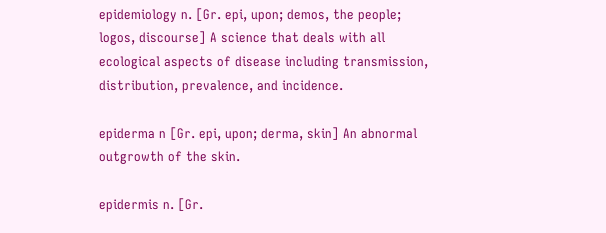epidemiology n. [Gr. epi, upon; demos, the people; logos, discourse] A science that deals with all ecological aspects of disease including transmission, distribution, prevalence, and incidence.

epiderma n [Gr. epi, upon; derma, skin] An abnormal outgrowth of the skin.

epidermis n. [Gr.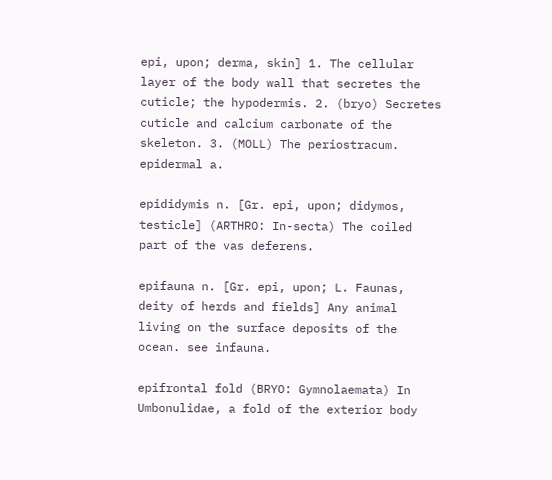epi, upon; derma, skin] 1. The cellular layer of the body wall that secretes the cuticle; the hypodermis. 2. (bryo) Secretes cuticle and calcium carbonate of the skeleton. 3. (MOLL) The periostracum. epidermal a.

epididymis n. [Gr. epi, upon; didymos, testicle] (ARTHRO: In-secta) The coiled part of the vas deferens.

epifauna n. [Gr. epi, upon; L. Faunas, deity of herds and fields] Any animal living on the surface deposits of the ocean. see infauna.

epifrontal fold (BRYO: Gymnolaemata) In Umbonulidae, a fold of the exterior body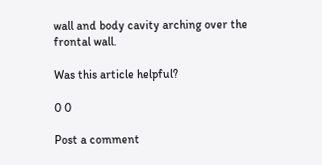wall and body cavity arching over the frontal wall.

Was this article helpful?

0 0

Post a comment